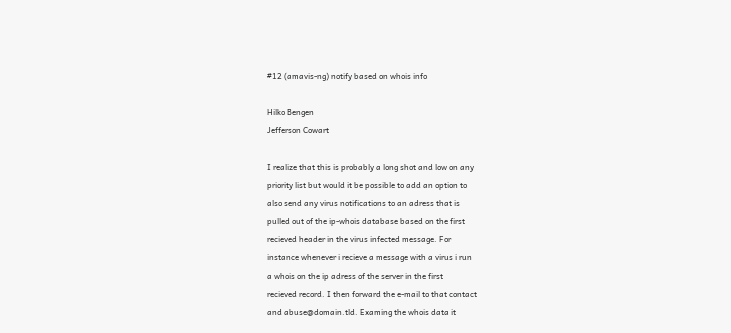#12 (amavis-ng) notify based on whois info

Hilko Bengen
Jefferson Cowart

I realize that this is probably a long shot and low on any
priority list but would it be possible to add an option to
also send any virus notifications to an adress that is
pulled out of the ip-whois database based on the first
recieved header in the virus infected message. For
instance whenever i recieve a message with a virus i run
a whois on the ip adress of the server in the first
recieved record. I then forward the e-mail to that contact
and abuse@domain.tld. Examing the whois data it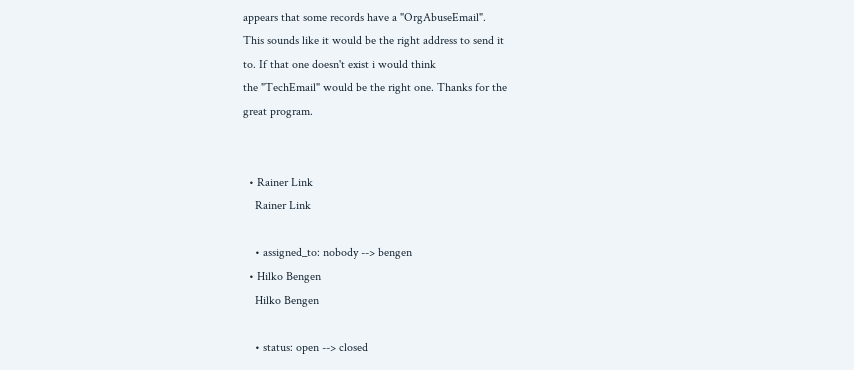appears that some records have a "OrgAbuseEmail".
This sounds like it would be the right address to send it
to. If that one doesn't exist i would think
the "TechEmail" would be the right one. Thanks for the
great program.


  • Rainer Link
    Rainer Link

    • assigned_to: nobody --> bengen
  • Hilko Bengen
    Hilko Bengen

    • status: open --> closed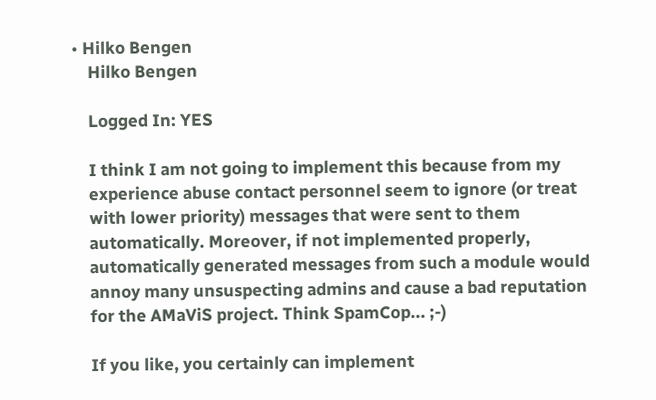• Hilko Bengen
    Hilko Bengen

    Logged In: YES

    I think I am not going to implement this because from my
    experience abuse contact personnel seem to ignore (or treat
    with lower priority) messages that were sent to them
    automatically. Moreover, if not implemented properly,
    automatically generated messages from such a module would
    annoy many unsuspecting admins and cause a bad reputation
    for the AMaViS project. Think SpamCop... ;-)

    If you like, you certainly can implement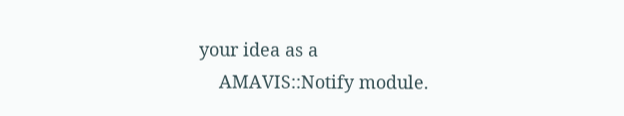your idea as a
    AMAVIS::Notify module.